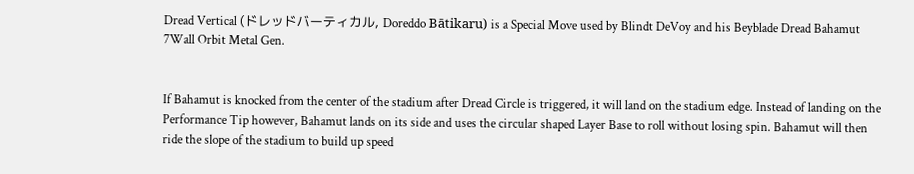Dread Vertical (ドレッドバーティカル, Doreddo Bātikaru) is a Special Move used by Blindt DeVoy and his Beyblade Dread Bahamut 7Wall Orbit Metal Gen.


If Bahamut is knocked from the center of the stadium after Dread Circle is triggered, it will land on the stadium edge. Instead of landing on the Performance Tip however, Bahamut lands on its side and uses the circular shaped Layer Base to roll without losing spin. Bahamut will then ride the slope of the stadium to build up speed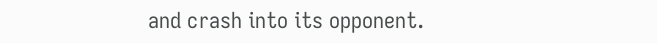and crash into its opponent.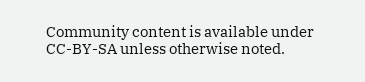Community content is available under CC-BY-SA unless otherwise noted.